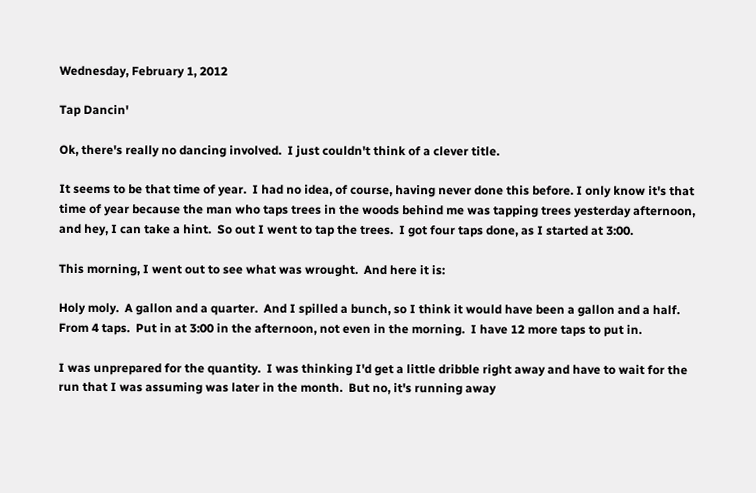Wednesday, February 1, 2012

Tap Dancin'

Ok, there's really no dancing involved.  I just couldn't think of a clever title.

It seems to be that time of year.  I had no idea, of course, having never done this before. I only know it's that time of year because the man who taps trees in the woods behind me was tapping trees yesterday afternoon, and hey, I can take a hint.  So out I went to tap the trees.  I got four taps done, as I started at 3:00.

This morning, I went out to see what was wrought.  And here it is:

Holy moly.  A gallon and a quarter.  And I spilled a bunch, so I think it would have been a gallon and a half.  From 4 taps.  Put in at 3:00 in the afternoon, not even in the morning.  I have 12 more taps to put in.

I was unprepared for the quantity.  I was thinking I'd get a little dribble right away and have to wait for the run that I was assuming was later in the month.  But no, it's running away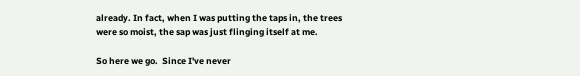already. In fact, when I was putting the taps in, the trees were so moist, the sap was just flinging itself at me.

So here we go.  Since I've never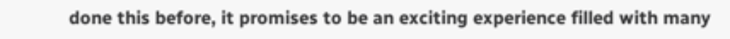done this before, it promises to be an exciting experience filled with many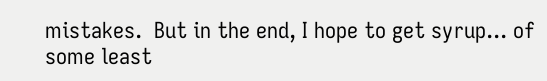mistakes.  But in the end, I hope to get syrup... of some least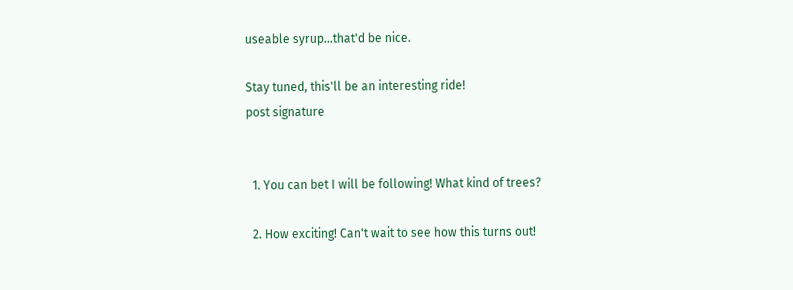useable syrup...that'd be nice.

Stay tuned, this'll be an interesting ride!
post signature


  1. You can bet I will be following! What kind of trees?

  2. How exciting! Can't wait to see how this turns out!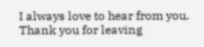I always love to hear from you. Thank you for leaving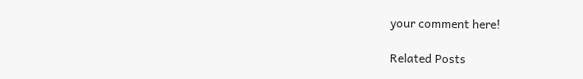your comment here!

Related Posts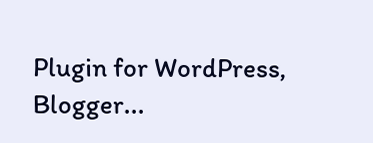Plugin for WordPress, Blogger...